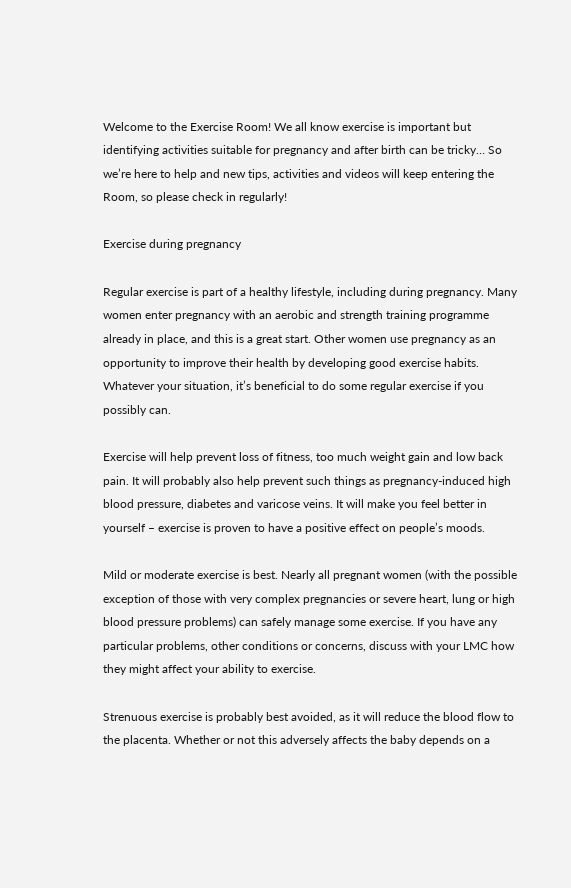Welcome to the Exercise Room! We all know exercise is important but identifying activities suitable for pregnancy and after birth can be tricky… So we’re here to help and new tips, activities and videos will keep entering the Room, so please check in regularly!

Exercise during pregnancy

Regular exercise is part of a healthy lifestyle, including during pregnancy. Many women enter pregnancy with an aerobic and strength training programme already in place, and this is a great start. Other women use pregnancy as an opportunity to improve their health by developing good exercise habits. Whatever your situation, it’s beneficial to do some regular exercise if you possibly can.

Exercise will help prevent loss of fitness, too much weight gain and low back pain. It will probably also help prevent such things as pregnancy-induced high blood pressure, diabetes and varicose veins. It will make you feel better in yourself – exercise is proven to have a positive effect on people’s moods.

Mild or moderate exercise is best. Nearly all pregnant women (with the possible exception of those with very complex pregnancies or severe heart, lung or high blood pressure problems) can safely manage some exercise. If you have any particular problems, other conditions or concerns, discuss with your LMC how they might affect your ability to exercise.

Strenuous exercise is probably best avoided, as it will reduce the blood flow to the placenta. Whether or not this adversely affects the baby depends on a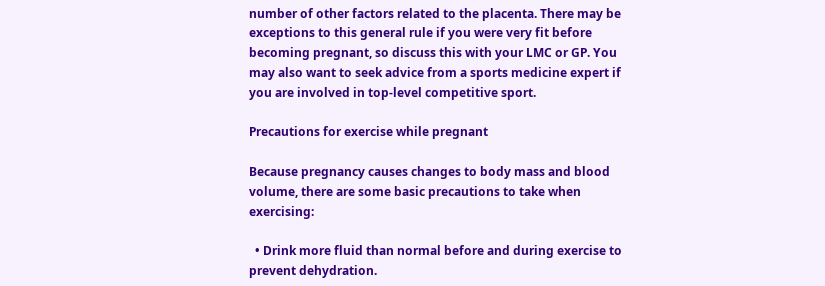number of other factors related to the placenta. There may be exceptions to this general rule if you were very fit before becoming pregnant, so discuss this with your LMC or GP. You may also want to seek advice from a sports medicine expert if you are involved in top-level competitive sport.

Precautions for exercise while pregnant

Because pregnancy causes changes to body mass and blood volume, there are some basic precautions to take when exercising:

  • Drink more fluid than normal before and during exercise to prevent dehydration.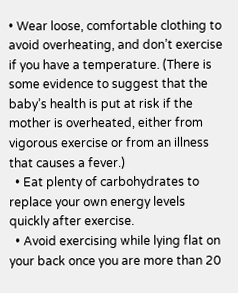• Wear loose, comfortable clothing to avoid overheating, and don’t exercise if you have a temperature. (There is some evidence to suggest that the baby’s health is put at risk if the mother is overheated, either from vigorous exercise or from an illness that causes a fever.)
  • Eat plenty of carbohydrates to replace your own energy levels quickly after exercise.
  • Avoid exercising while lying flat on your back once you are more than 20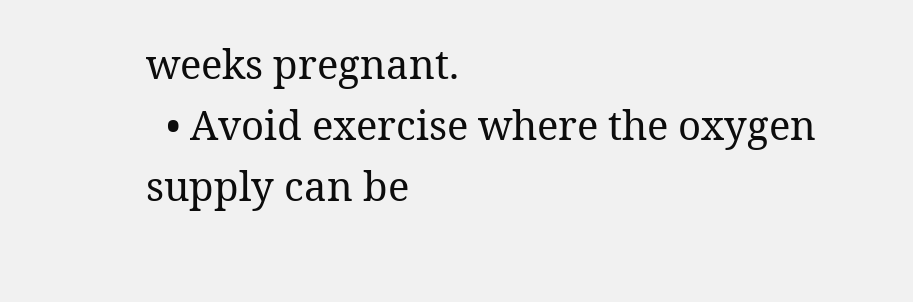weeks pregnant.
  • Avoid exercise where the oxygen supply can be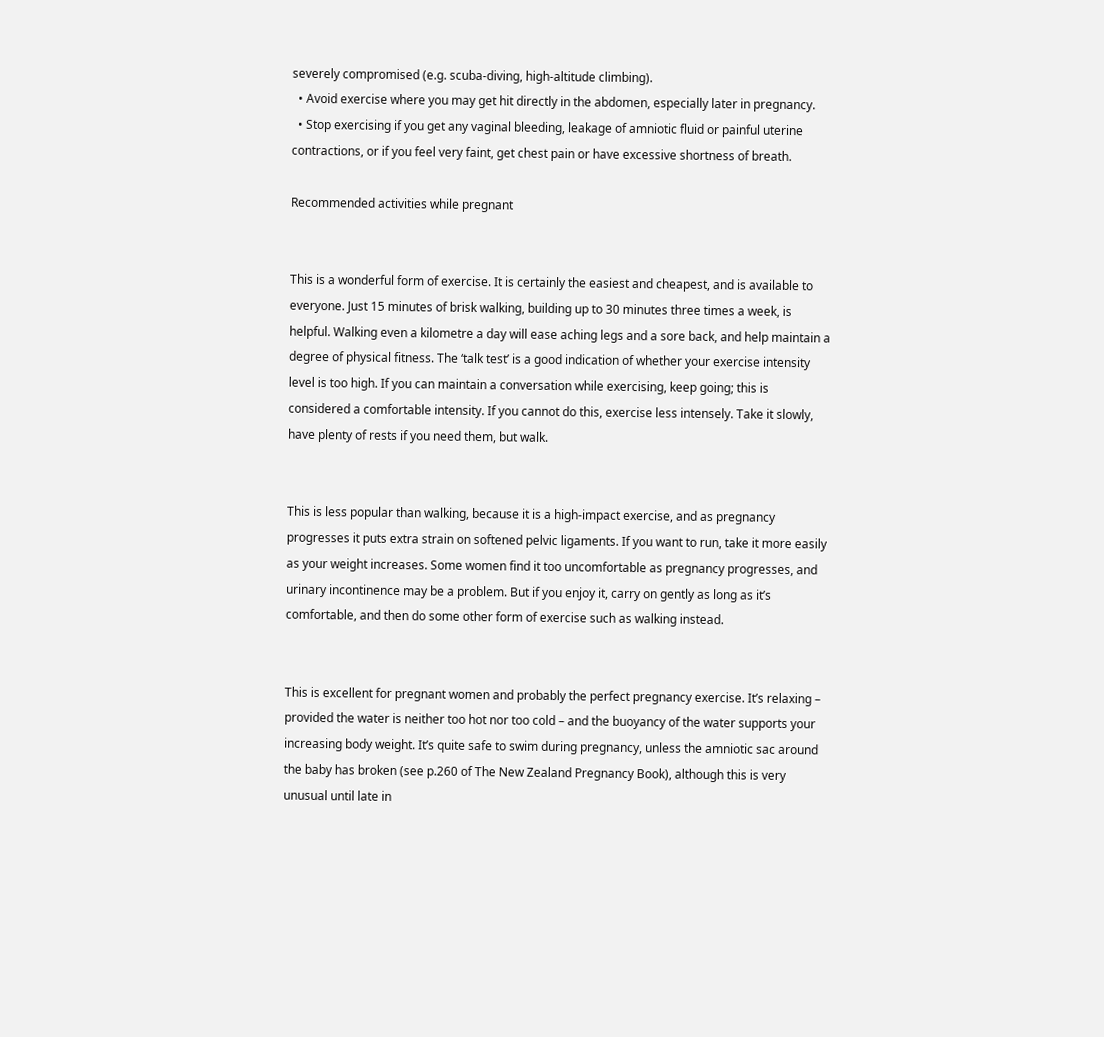severely compromised (e.g. scuba-diving, high-altitude climbing).
  • Avoid exercise where you may get hit directly in the abdomen, especially later in pregnancy.
  • Stop exercising if you get any vaginal bleeding, leakage of amniotic fluid or painful uterine contractions, or if you feel very faint, get chest pain or have excessive shortness of breath.

Recommended activities while pregnant


This is a wonderful form of exercise. It is certainly the easiest and cheapest, and is available to everyone. Just 15 minutes of brisk walking, building up to 30 minutes three times a week, is helpful. Walking even a kilometre a day will ease aching legs and a sore back, and help maintain a degree of physical fitness. The ‘talk test’ is a good indication of whether your exercise intensity level is too high. If you can maintain a conversation while exercising, keep going; this is considered a comfortable intensity. If you cannot do this, exercise less intensely. Take it slowly, have plenty of rests if you need them, but walk.


This is less popular than walking, because it is a high-impact exercise, and as pregnancy progresses it puts extra strain on softened pelvic ligaments. If you want to run, take it more easily as your weight increases. Some women find it too uncomfortable as pregnancy progresses, and urinary incontinence may be a problem. But if you enjoy it, carry on gently as long as it’s comfortable, and then do some other form of exercise such as walking instead.


This is excellent for pregnant women and probably the perfect pregnancy exercise. It’s relaxing – provided the water is neither too hot nor too cold – and the buoyancy of the water supports your increasing body weight. It’s quite safe to swim during pregnancy, unless the amniotic sac around the baby has broken (see p.260 of The New Zealand Pregnancy Book), although this is very unusual until late in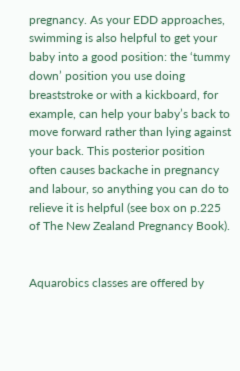pregnancy. As your EDD approaches, swimming is also helpful to get your baby into a good position: the ‘tummy down’ position you use doing breaststroke or with a kickboard, for example, can help your baby’s back to move forward rather than lying against your back. This posterior position often causes backache in pregnancy and labour, so anything you can do to relieve it is helpful (see box on p.225 of The New Zealand Pregnancy Book).


Aquarobics classes are offered by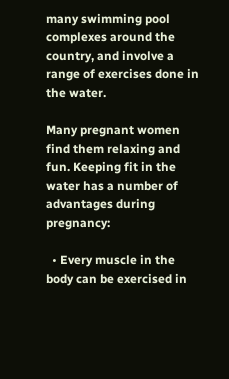many swimming pool complexes around the country, and involve a range of exercises done in the water.

Many pregnant women find them relaxing and fun. Keeping fit in the water has a number of advantages during pregnancy:

  • Every muscle in the body can be exercised in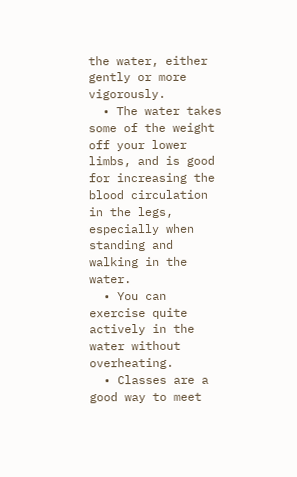the water, either gently or more vigorously.
  • The water takes some of the weight off your lower limbs, and is good for increasing the blood circulation in the legs, especially when standing and walking in the water.
  • You can exercise quite actively in the water without overheating.
  • Classes are a good way to meet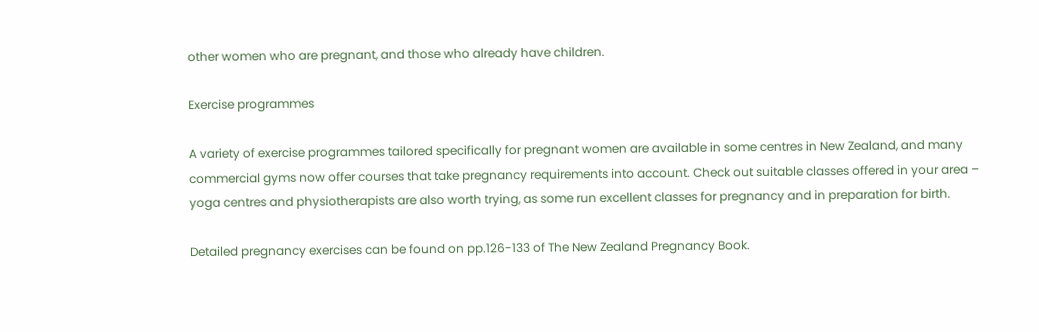other women who are pregnant, and those who already have children.

Exercise programmes

A variety of exercise programmes tailored specifically for pregnant women are available in some centres in New Zealand, and many commercial gyms now offer courses that take pregnancy requirements into account. Check out suitable classes offered in your area – yoga centres and physiotherapists are also worth trying, as some run excellent classes for pregnancy and in preparation for birth.

Detailed pregnancy exercises can be found on pp.126-133 of The New Zealand Pregnancy Book.